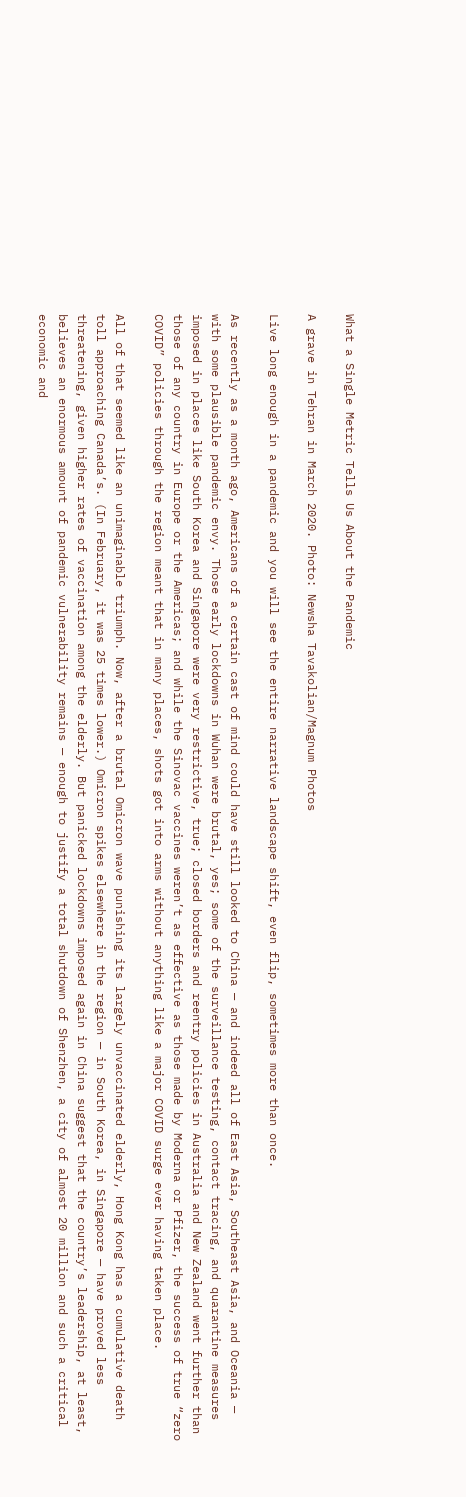What a Single Metric Tells Us About the Pandemic

A grave in Tehran in March 2020. Photo: Newsha Tavakolian/Magnum Photos

Live long enough in a pandemic and you will see the entire narrative landscape shift, even flip, sometimes more than once.

As recently as a month ago, Americans of a certain cast of mind could have still looked to China — and indeed all of East Asia, Southeast Asia, and Oceania — with some plausible pandemic envy. Those early lockdowns in Wuhan were brutal, yes; some of the surveillance testing, contact tracing, and quarantine measures imposed in places like South Korea and Singapore were very restrictive, true; closed borders and reentry policies in Australia and New Zealand went further than those of any country in Europe or the Americas; and while the Sinovac vaccines weren’t as effective as those made by Moderna or Pfizer, the success of true “zero COVID” policies through the region meant that in many places, shots got into arms without anything like a major COVID surge ever having taken place.

All of that seemed like an unimaginable triumph. Now, after a brutal Omicron wave punishing its largely unvaccinated elderly, Hong Kong has a cumulative death toll approaching Canada’s. (In February, it was 25 times lower.) Omicron spikes elsewhere in the region — in South Korea, in Singapore — have proved less threatening, given higher rates of vaccination among the elderly. But panicked lockdowns imposed again in China suggest that the country’s leadership, at least, believes an enormous amount of pandemic vulnerability remains — enough to justify a total shutdown of Shenzhen, a city of almost 20 million and such a critical economic and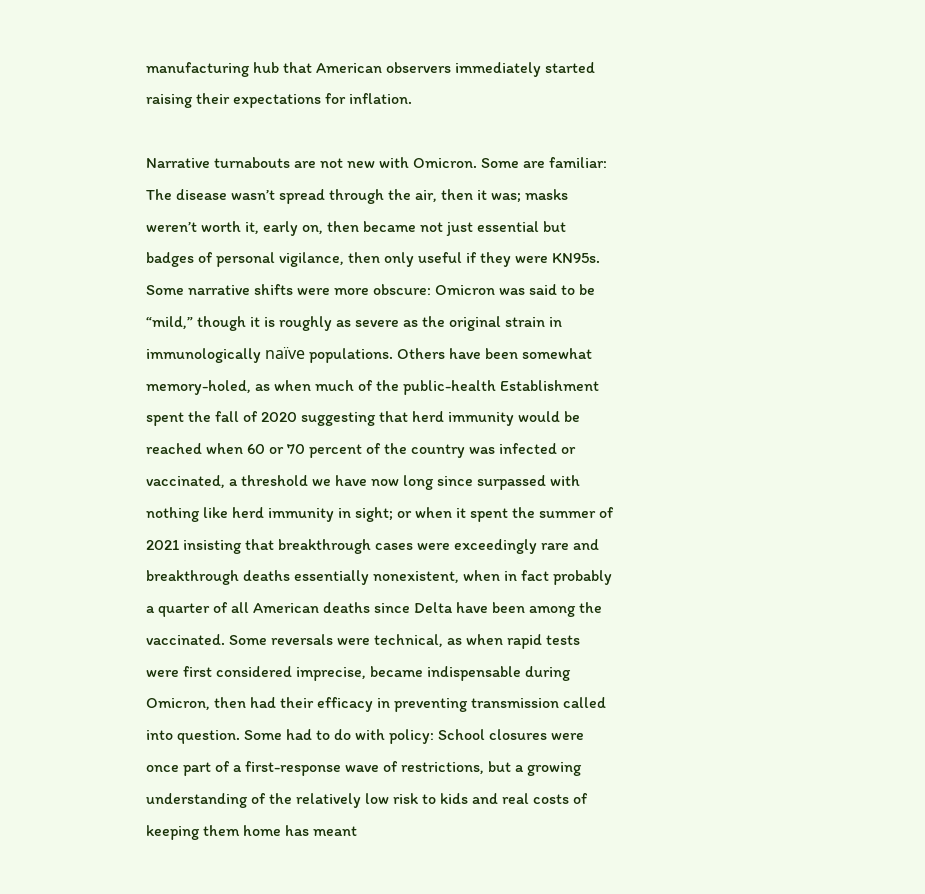manufacturing hub that American observers immediately started raising their expectations for inflation.

Narrative turnabouts are not new with Omicron. Some are familiar: The disease wasn’t spread through the air, then it was; masks weren’t worth it, early on, then became not just essential but badges of personal vigilance, then only useful if they were KN95s. Some narrative shifts were more obscure: Omicron was said to be “mild,” though it is roughly as severe as the original strain in immunologically naïve populations. Others have been somewhat memory-holed, as when much of the public-health Establishment spent the fall of 2020 suggesting that herd immunity would be reached when 60 or 70 percent of the country was infected or vaccinated, a threshold we have now long since surpassed with nothing like herd immunity in sight; or when it spent the summer of 2021 insisting that breakthrough cases were exceedingly rare and breakthrough deaths essentially nonexistent, when in fact probably a quarter of all American deaths since Delta have been among the vaccinated. Some reversals were technical, as when rapid tests were first considered imprecise, became indispensable during Omicron, then had their efficacy in preventing transmission called into question. Some had to do with policy: School closures were once part of a first-response wave of restrictions, but a growing understanding of the relatively low risk to kids and real costs of keeping them home has meant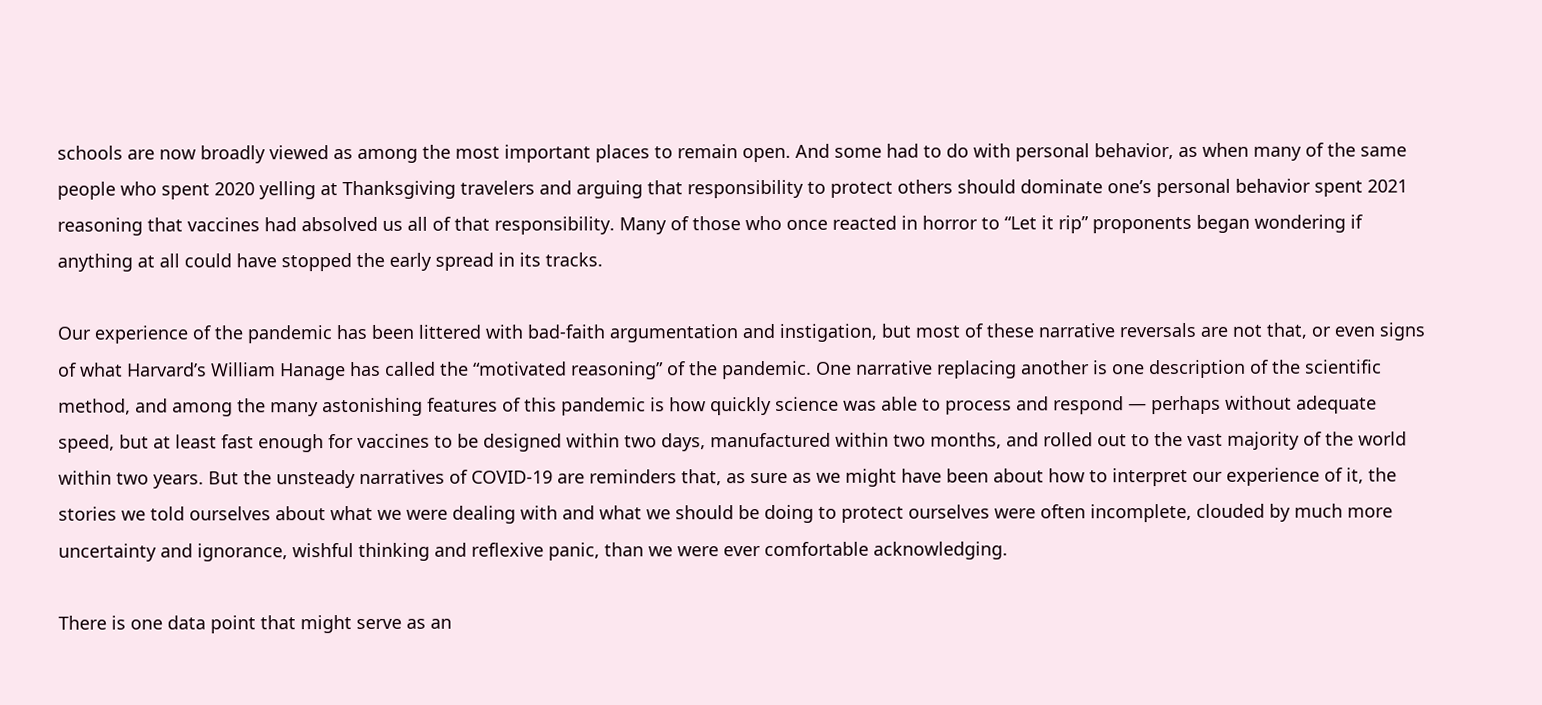schools are now broadly viewed as among the most important places to remain open. And some had to do with personal behavior, as when many of the same people who spent 2020 yelling at Thanksgiving travelers and arguing that responsibility to protect others should dominate one’s personal behavior spent 2021 reasoning that vaccines had absolved us all of that responsibility. Many of those who once reacted in horror to “Let it rip” proponents began wondering if anything at all could have stopped the early spread in its tracks.

Our experience of the pandemic has been littered with bad-faith argumentation and instigation, but most of these narrative reversals are not that, or even signs of what Harvard’s William Hanage has called the “motivated reasoning” of the pandemic. One narrative replacing another is one description of the scientific method, and among the many astonishing features of this pandemic is how quickly science was able to process and respond — perhaps without adequate speed, but at least fast enough for vaccines to be designed within two days, manufactured within two months, and rolled out to the vast majority of the world within two years. But the unsteady narratives of COVID-19 are reminders that, as sure as we might have been about how to interpret our experience of it, the stories we told ourselves about what we were dealing with and what we should be doing to protect ourselves were often incomplete, clouded by much more uncertainty and ignorance, wishful thinking and reflexive panic, than we were ever comfortable acknowledging.

There is one data point that might serve as an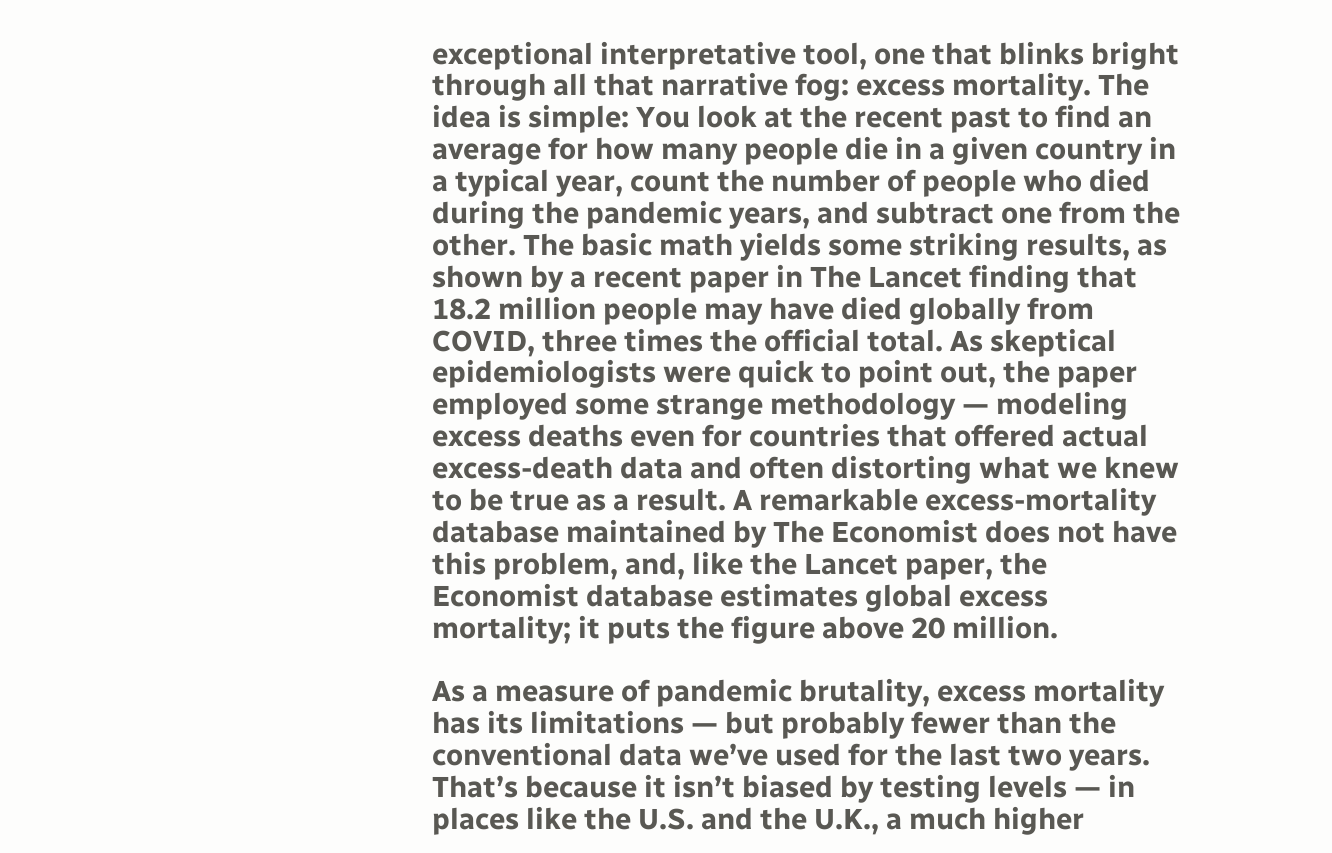exceptional interpretative tool, one that blinks bright through all that narrative fog: excess mortality. The idea is simple: You look at the recent past to find an average for how many people die in a given country in a typical year, count the number of people who died during the pandemic years, and subtract one from the other. The basic math yields some striking results, as shown by a recent paper in The Lancet finding that 18.2 million people may have died globally from COVID, three times the official total. As skeptical epidemiologists were quick to point out, the paper employed some strange methodology — modeling excess deaths even for countries that offered actual excess-death data and often distorting what we knew to be true as a result. A remarkable excess-mortality database maintained by The Economist does not have this problem, and, like the Lancet paper, the Economist database estimates global excess mortality; it puts the figure above 20 million.

As a measure of pandemic brutality, excess mortality has its limitations — but probably fewer than the conventional data we’ve used for the last two years. That’s because it isn’t biased by testing levels — in places like the U.S. and the U.K., a much higher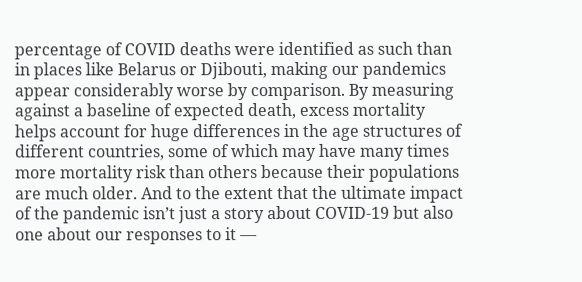percentage of COVID deaths were identified as such than in places like Belarus or Djibouti, making our pandemics appear considerably worse by comparison. By measuring against a baseline of expected death, excess mortality helps account for huge differences in the age structures of different countries, some of which may have many times more mortality risk than others because their populations are much older. And to the extent that the ultimate impact of the pandemic isn’t just a story about COVID-19 but also one about our responses to it —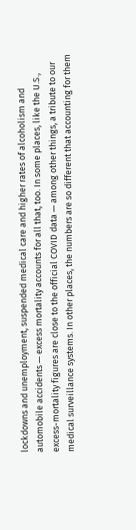lockdowns and unemployment, suspended medical care and higher rates of alcoholism and automobile accidents — excess mortality accounts for all that, too. In some places, like the U.S., excess-mortality figures are close to the official COVID data — among other things, a tribute to our medical surveillance systems. In other places, the numbers are so different that accounting for them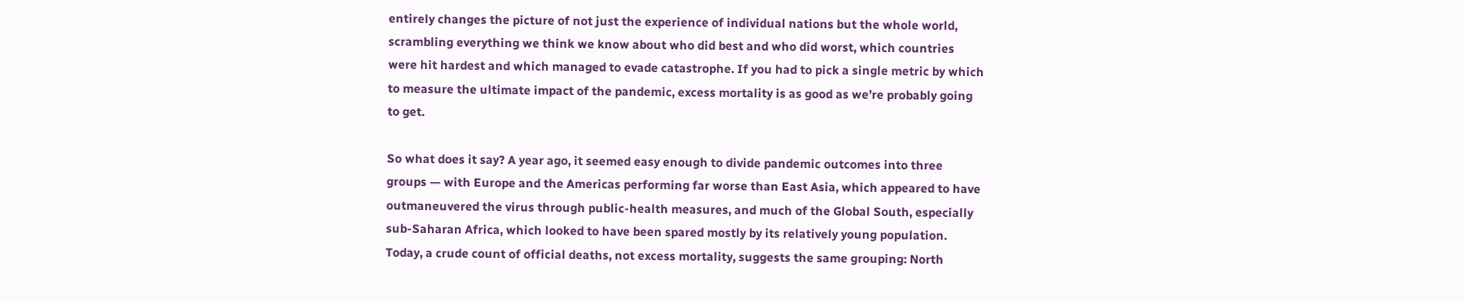entirely changes the picture of not just the experience of individual nations but the whole world, scrambling everything we think we know about who did best and who did worst, which countries were hit hardest and which managed to evade catastrophe. If you had to pick a single metric by which to measure the ultimate impact of the pandemic, excess mortality is as good as we’re probably going to get.

So what does it say? A year ago, it seemed easy enough to divide pandemic outcomes into three groups — with Europe and the Americas performing far worse than East Asia, which appeared to have outmaneuvered the virus through public-health measures, and much of the Global South, especially sub-Saharan Africa, which looked to have been spared mostly by its relatively young population. Today, a crude count of official deaths, not excess mortality, suggests the same grouping: North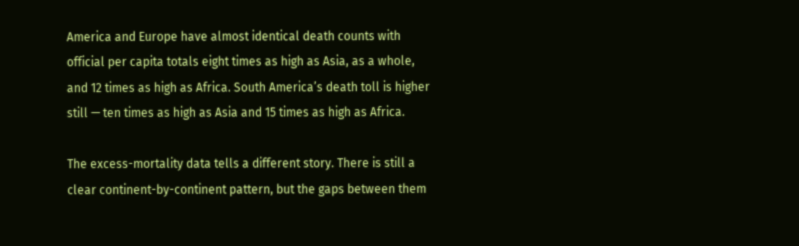America and Europe have almost identical death counts with official per capita totals eight times as high as Asia, as a whole, and 12 times as high as Africa. South America’s death toll is higher still — ten times as high as Asia and 15 times as high as Africa.

The excess-mortality data tells a different story. There is still a clear continent-by-continent pattern, but the gaps between them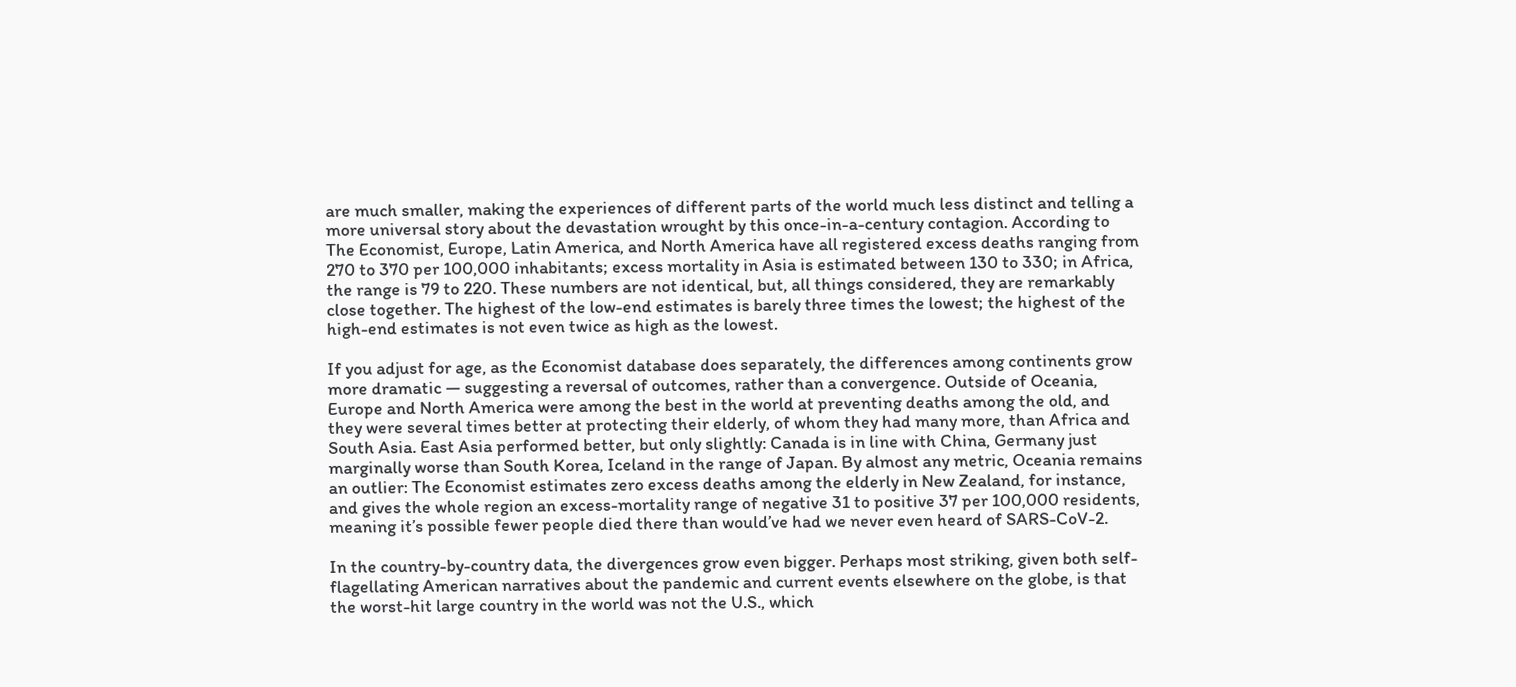are much smaller, making the experiences of different parts of the world much less distinct and telling a more universal story about the devastation wrought by this once-in-a-century contagion. According to The Economist, Europe, Latin America, and North America have all registered excess deaths ranging from 270 to 370 per 100,000 inhabitants; excess mortality in Asia is estimated between 130 to 330; in Africa, the range is 79 to 220. These numbers are not identical, but, all things considered, they are remarkably close together. The highest of the low-end estimates is barely three times the lowest; the highest of the high-end estimates is not even twice as high as the lowest.

If you adjust for age, as the Economist database does separately, the differences among continents grow more dramatic — suggesting a reversal of outcomes, rather than a convergence. Outside of Oceania, Europe and North America were among the best in the world at preventing deaths among the old, and they were several times better at protecting their elderly, of whom they had many more, than Africa and South Asia. East Asia performed better, but only slightly: Canada is in line with China, Germany just marginally worse than South Korea, Iceland in the range of Japan. By almost any metric, Oceania remains an outlier: The Economist estimates zero excess deaths among the elderly in New Zealand, for instance, and gives the whole region an excess-mortality range of negative 31 to positive 37 per 100,000 residents, meaning it’s possible fewer people died there than would’ve had we never even heard of SARS-CoV-2.

In the country-by-country data, the divergences grow even bigger. Perhaps most striking, given both self-flagellating American narratives about the pandemic and current events elsewhere on the globe, is that the worst-hit large country in the world was not the U.S., which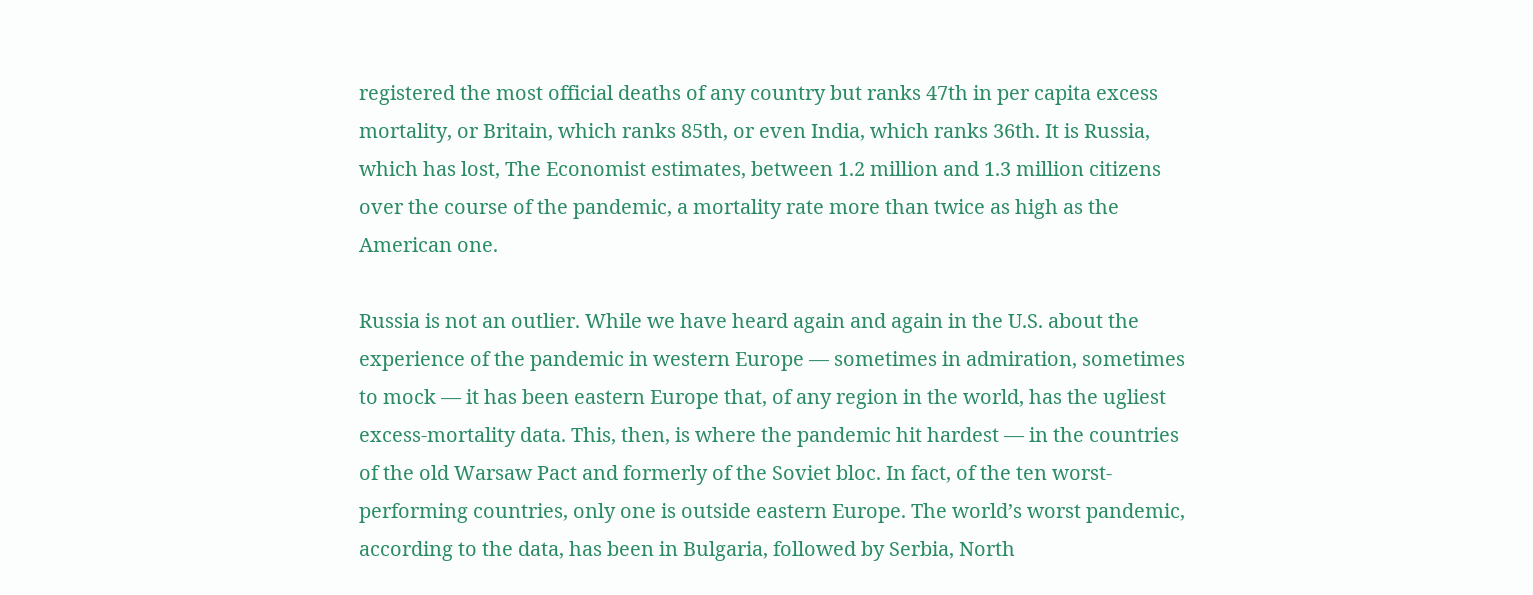registered the most official deaths of any country but ranks 47th in per capita excess mortality, or Britain, which ranks 85th, or even India, which ranks 36th. It is Russia, which has lost, The Economist estimates, between 1.2 million and 1.3 million citizens over the course of the pandemic, a mortality rate more than twice as high as the American one.

Russia is not an outlier. While we have heard again and again in the U.S. about the experience of the pandemic in western Europe — sometimes in admiration, sometimes to mock — it has been eastern Europe that, of any region in the world, has the ugliest excess-mortality data. This, then, is where the pandemic hit hardest — in the countries of the old Warsaw Pact and formerly of the Soviet bloc. In fact, of the ten worst-performing countries, only one is outside eastern Europe. The world’s worst pandemic, according to the data, has been in Bulgaria, followed by Serbia, North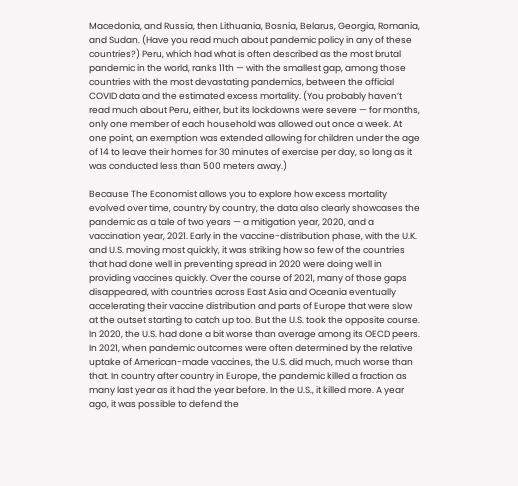Macedonia, and Russia, then Lithuania, Bosnia, Belarus, Georgia, Romania, and Sudan. (Have you read much about pandemic policy in any of these countries?) Peru, which had what is often described as the most brutal pandemic in the world, ranks 11th — with the smallest gap, among those countries with the most devastating pandemics, between the official COVID data and the estimated excess mortality. (You probably haven’t read much about Peru, either, but its lockdowns were severe — for months, only one member of each household was allowed out once a week. At one point, an exemption was extended allowing for children under the age of 14 to leave their homes for 30 minutes of exercise per day, so long as it was conducted less than 500 meters away.)

Because The Economist allows you to explore how excess mortality evolved over time, country by country, the data also clearly showcases the pandemic as a tale of two years — a mitigation year, 2020, and a vaccination year, 2021. Early in the vaccine-distribution phase, with the U.K. and U.S. moving most quickly, it was striking how so few of the countries that had done well in preventing spread in 2020 were doing well in providing vaccines quickly. Over the course of 2021, many of those gaps disappeared, with countries across East Asia and Oceania eventually accelerating their vaccine distribution and parts of Europe that were slow at the outset starting to catch up too. But the U.S. took the opposite course. In 2020, the U.S. had done a bit worse than average among its OECD peers. In 2021, when pandemic outcomes were often determined by the relative uptake of American-made vaccines, the U.S. did much, much worse than that. In country after country in Europe, the pandemic killed a fraction as many last year as it had the year before. In the U.S., it killed more. A year ago, it was possible to defend the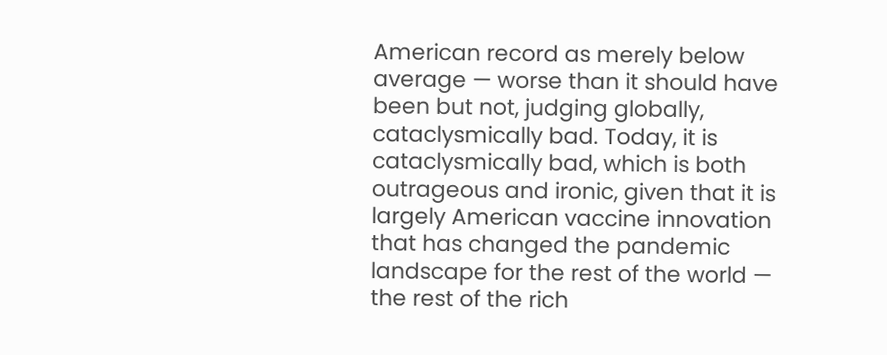American record as merely below average — worse than it should have been but not, judging globally, cataclysmically bad. Today, it is cataclysmically bad, which is both outrageous and ironic, given that it is largely American vaccine innovation that has changed the pandemic landscape for the rest of the world — the rest of the rich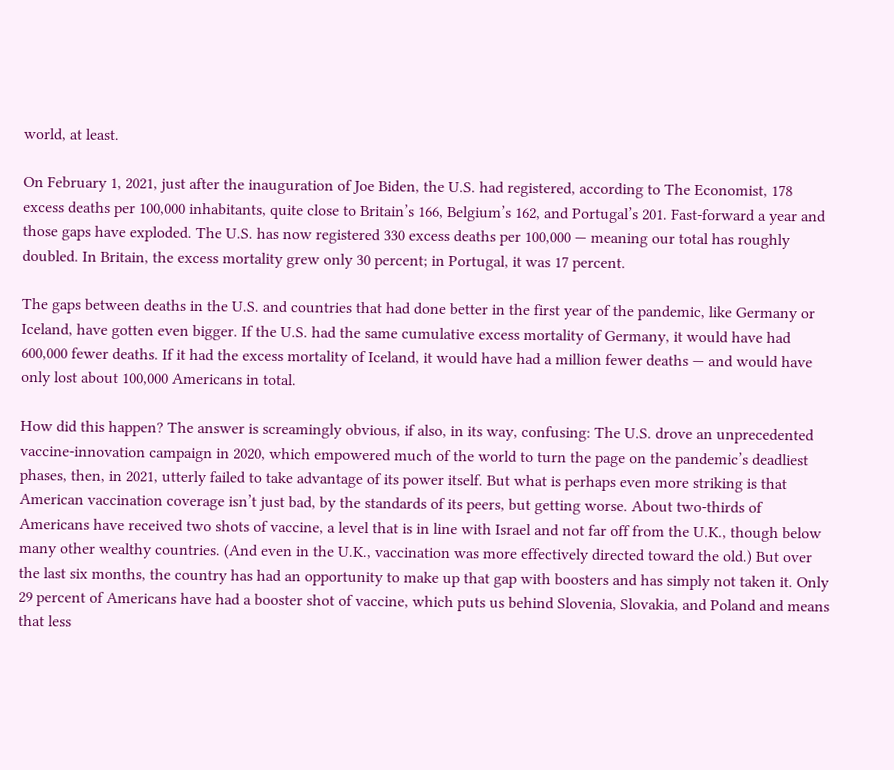world, at least.

On February 1, 2021, just after the inauguration of Joe Biden, the U.S. had registered, according to The Economist, 178 excess deaths per 100,000 inhabitants, quite close to Britain’s 166, Belgium’s 162, and Portugal’s 201. Fast-forward a year and those gaps have exploded. The U.S. has now registered 330 excess deaths per 100,000 — meaning our total has roughly doubled. In Britain, the excess mortality grew only 30 percent; in Portugal, it was 17 percent.

The gaps between deaths in the U.S. and countries that had done better in the first year of the pandemic, like Germany or Iceland, have gotten even bigger. If the U.S. had the same cumulative excess mortality of Germany, it would have had 600,000 fewer deaths. If it had the excess mortality of Iceland, it would have had a million fewer deaths — and would have only lost about 100,000 Americans in total.

How did this happen? The answer is screamingly obvious, if also, in its way, confusing: The U.S. drove an unprecedented vaccine-innovation campaign in 2020, which empowered much of the world to turn the page on the pandemic’s deadliest phases, then, in 2021, utterly failed to take advantage of its power itself. But what is perhaps even more striking is that American vaccination coverage isn’t just bad, by the standards of its peers, but getting worse. About two-thirds of Americans have received two shots of vaccine, a level that is in line with Israel and not far off from the U.K., though below many other wealthy countries. (And even in the U.K., vaccination was more effectively directed toward the old.) But over the last six months, the country has had an opportunity to make up that gap with boosters and has simply not taken it. Only 29 percent of Americans have had a booster shot of vaccine, which puts us behind Slovenia, Slovakia, and Poland and means that less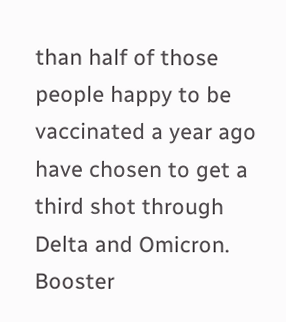than half of those people happy to be vaccinated a year ago have chosen to get a third shot through Delta and Omicron. Booster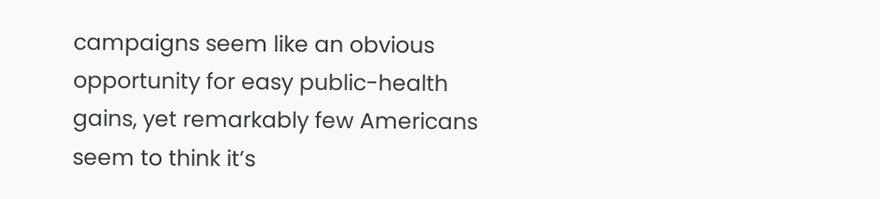campaigns seem like an obvious opportunity for easy public-health gains, yet remarkably few Americans seem to think it’s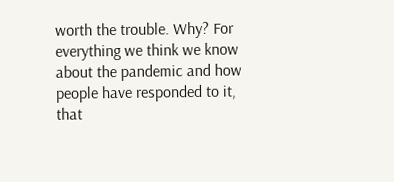worth the trouble. Why? For everything we think we know about the pandemic and how people have responded to it, that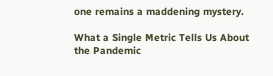one remains a maddening mystery.

What a Single Metric Tells Us About the Pandemic